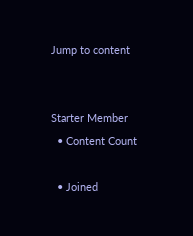Jump to content


Starter Member
  • Content Count

  • Joined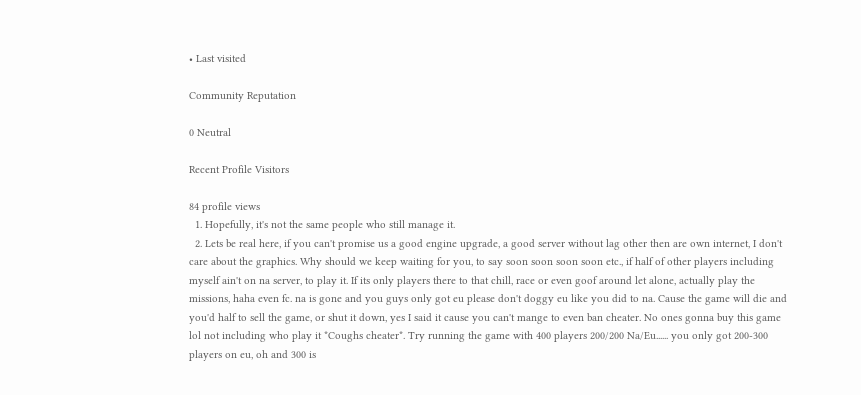• Last visited

Community Reputation

0 Neutral

Recent Profile Visitors

84 profile views
  1. Hopefully, it's not the same people who still manage it.
  2. Lets be real here, if you can't promise us a good engine upgrade, a good server without lag other then are own internet, I don't care about the graphics. Why should we keep waiting for you, to say soon soon soon soon etc., if half of other players including myself ain't on na server, to play it. If its only players there to that chill, race or even goof around let alone, actually play the missions, haha even fc. na is gone and you guys only got eu please don't doggy eu like you did to na. Cause the game will die and you'd half to sell the game, or shut it down, yes I said it cause you can't mange to even ban cheater. No ones gonna buy this game lol not including who play it *Coughs cheater*. Try running the game with 400 players 200/200 Na/Eu...... you only got 200-300 players on eu, oh and 300 is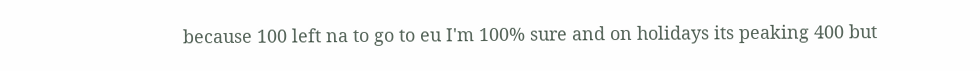because 100 left na to go to eu I'm 100% sure and on holidays its peaking 400 but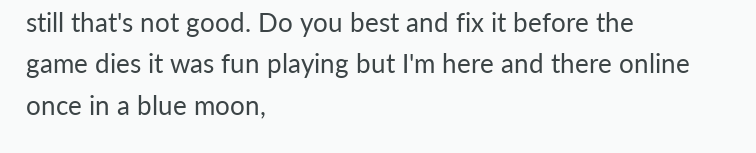still that's not good. Do you best and fix it before the game dies it was fun playing but I'm here and there online once in a blue moon,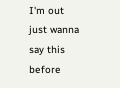I'm out just wanna say this before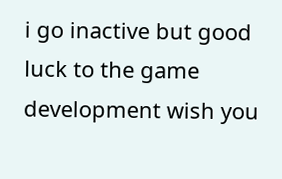i go inactive but good luck to the game development wish you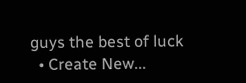guys the best of luck
  • Create New...